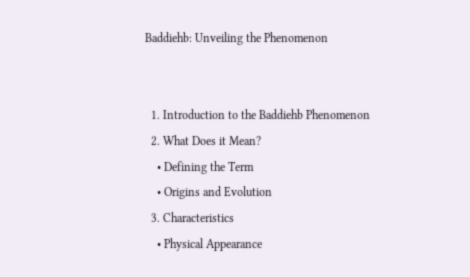Baddiehb: Unveiling the Phenomenon


  1. Introduction to the Baddiehb Phenomenon
  2. What Does it Mean?
    • Defining the Term
    • Origins and Evolution
  3. Characteristics
    • Physical Appearance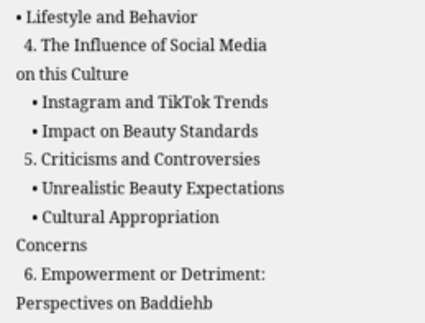• Lifestyle and Behavior
  4. The Influence of Social Media on this Culture
    • Instagram and TikTok Trends
    • Impact on Beauty Standards
  5. Criticisms and Controversies
    • Unrealistic Beauty Expectations
    • Cultural Appropriation Concerns
  6. Empowerment or Detriment: Perspectives on Baddiehb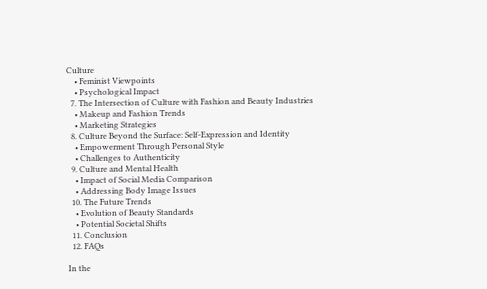Culture
    • Feminist Viewpoints
    • Psychological Impact
  7. The Intersection of Culture with Fashion and Beauty Industries
    • Makeup and Fashion Trends
    • Marketing Strategies
  8. Culture Beyond the Surface: Self-Expression and Identity
    • Empowerment Through Personal Style
    • Challenges to Authenticity
  9. Culture and Mental Health
    • Impact of Social Media Comparison
    • Addressing Body Image Issues
  10. The Future Trends
    • Evolution of Beauty Standards
    • Potential Societal Shifts
  11. Conclusion
  12. FAQs

In the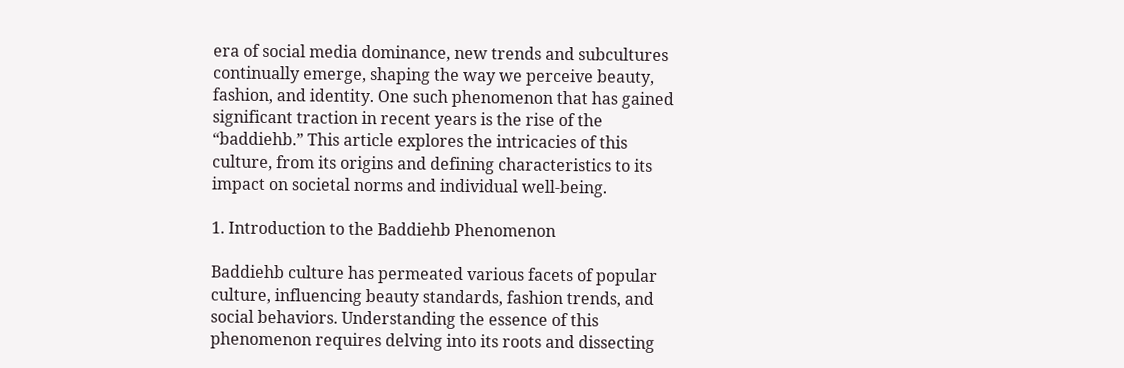era of social media dominance, new trends and subcultures continually emerge, shaping the way we perceive beauty, fashion, and identity. One such phenomenon that has gained significant traction in recent years is the rise of the “baddiehb.” This article explores the intricacies of this culture, from its origins and defining characteristics to its impact on societal norms and individual well-being.

1. Introduction to the Baddiehb Phenomenon

Baddiehb culture has permeated various facets of popular culture, influencing beauty standards, fashion trends, and social behaviors. Understanding the essence of this phenomenon requires delving into its roots and dissecting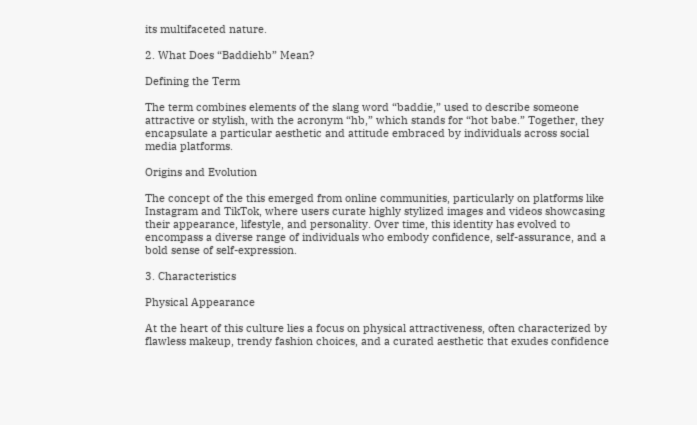its multifaceted nature.

2. What Does “Baddiehb” Mean?

Defining the Term

The term combines elements of the slang word “baddie,” used to describe someone attractive or stylish, with the acronym “hb,” which stands for “hot babe.” Together, they encapsulate a particular aesthetic and attitude embraced by individuals across social media platforms.

Origins and Evolution

The concept of the this emerged from online communities, particularly on platforms like Instagram and TikTok, where users curate highly stylized images and videos showcasing their appearance, lifestyle, and personality. Over time, this identity has evolved to encompass a diverse range of individuals who embody confidence, self-assurance, and a bold sense of self-expression.

3. Characteristics

Physical Appearance

At the heart of this culture lies a focus on physical attractiveness, often characterized by flawless makeup, trendy fashion choices, and a curated aesthetic that exudes confidence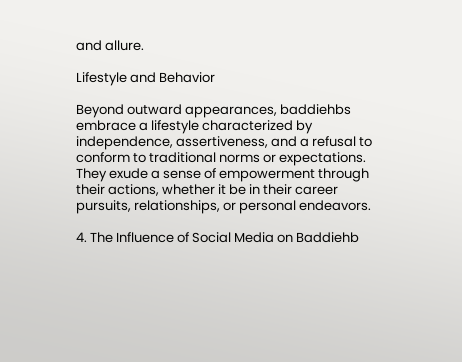and allure.

Lifestyle and Behavior

Beyond outward appearances, baddiehbs embrace a lifestyle characterized by independence, assertiveness, and a refusal to conform to traditional norms or expectations. They exude a sense of empowerment through their actions, whether it be in their career pursuits, relationships, or personal endeavors.

4. The Influence of Social Media on Baddiehb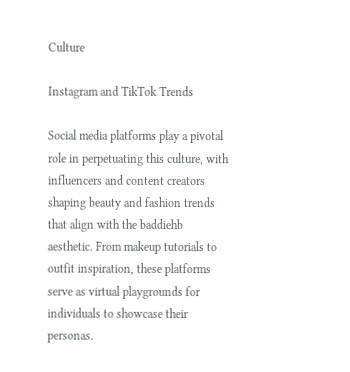Culture

Instagram and TikTok Trends

Social media platforms play a pivotal role in perpetuating this culture, with influencers and content creators shaping beauty and fashion trends that align with the baddiehb aesthetic. From makeup tutorials to outfit inspiration, these platforms serve as virtual playgrounds for individuals to showcase their personas.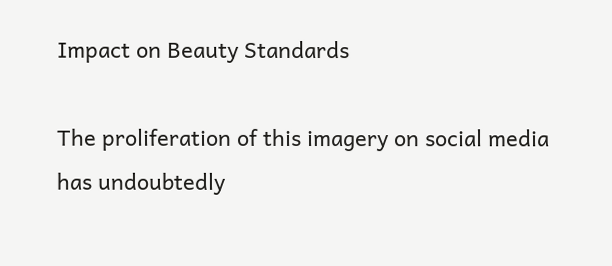Impact on Beauty Standards

The proliferation of this imagery on social media has undoubtedly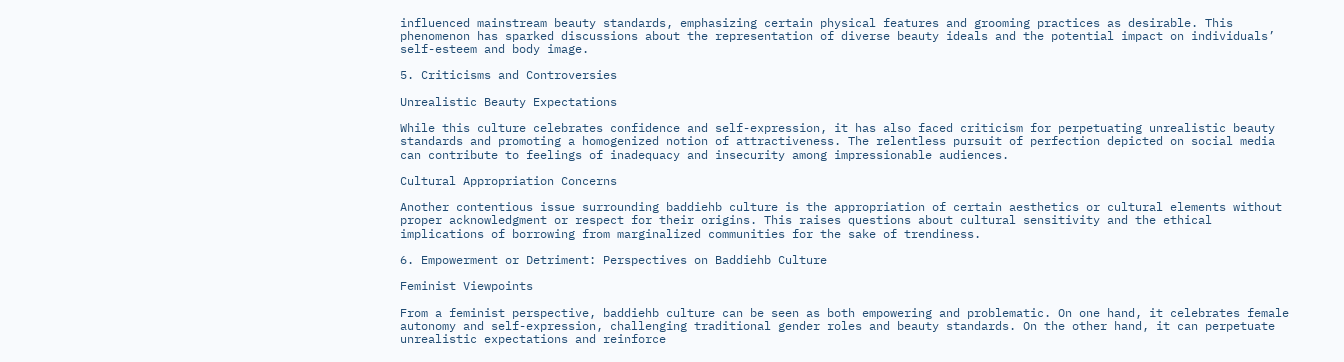influenced mainstream beauty standards, emphasizing certain physical features and grooming practices as desirable. This phenomenon has sparked discussions about the representation of diverse beauty ideals and the potential impact on individuals’ self-esteem and body image.

5. Criticisms and Controversies

Unrealistic Beauty Expectations

While this culture celebrates confidence and self-expression, it has also faced criticism for perpetuating unrealistic beauty standards and promoting a homogenized notion of attractiveness. The relentless pursuit of perfection depicted on social media can contribute to feelings of inadequacy and insecurity among impressionable audiences.

Cultural Appropriation Concerns

Another contentious issue surrounding baddiehb culture is the appropriation of certain aesthetics or cultural elements without proper acknowledgment or respect for their origins. This raises questions about cultural sensitivity and the ethical implications of borrowing from marginalized communities for the sake of trendiness.

6. Empowerment or Detriment: Perspectives on Baddiehb Culture

Feminist Viewpoints

From a feminist perspective, baddiehb culture can be seen as both empowering and problematic. On one hand, it celebrates female autonomy and self-expression, challenging traditional gender roles and beauty standards. On the other hand, it can perpetuate unrealistic expectations and reinforce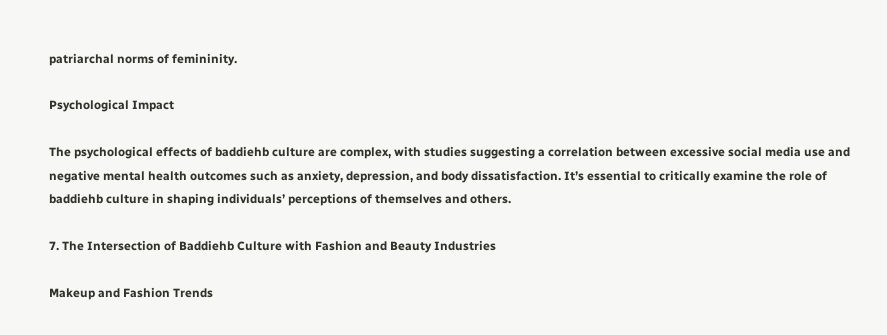patriarchal norms of femininity.

Psychological Impact

The psychological effects of baddiehb culture are complex, with studies suggesting a correlation between excessive social media use and negative mental health outcomes such as anxiety, depression, and body dissatisfaction. It’s essential to critically examine the role of baddiehb culture in shaping individuals’ perceptions of themselves and others.

7. The Intersection of Baddiehb Culture with Fashion and Beauty Industries

Makeup and Fashion Trends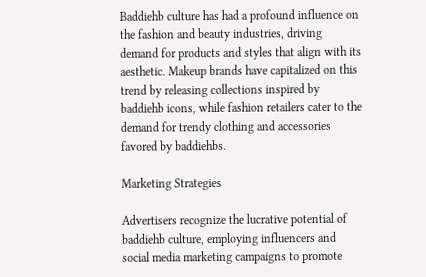Baddiehb culture has had a profound influence on the fashion and beauty industries, driving demand for products and styles that align with its aesthetic. Makeup brands have capitalized on this trend by releasing collections inspired by baddiehb icons, while fashion retailers cater to the demand for trendy clothing and accessories favored by baddiehbs.

Marketing Strategies

Advertisers recognize the lucrative potential of baddiehb culture, employing influencers and social media marketing campaigns to promote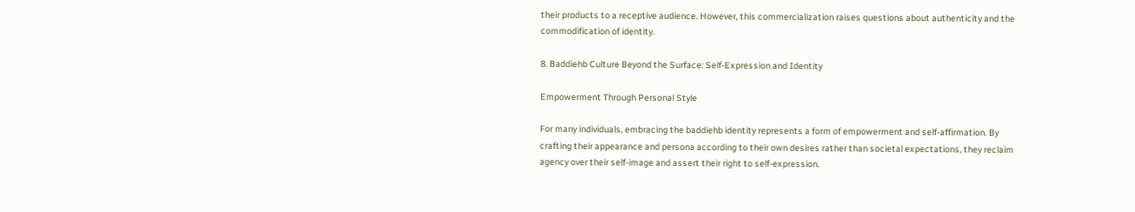their products to a receptive audience. However, this commercialization raises questions about authenticity and the commodification of identity.

8. Baddiehb Culture Beyond the Surface: Self-Expression and Identity

Empowerment Through Personal Style

For many individuals, embracing the baddiehb identity represents a form of empowerment and self-affirmation. By crafting their appearance and persona according to their own desires rather than societal expectations, they reclaim agency over their self-image and assert their right to self-expression.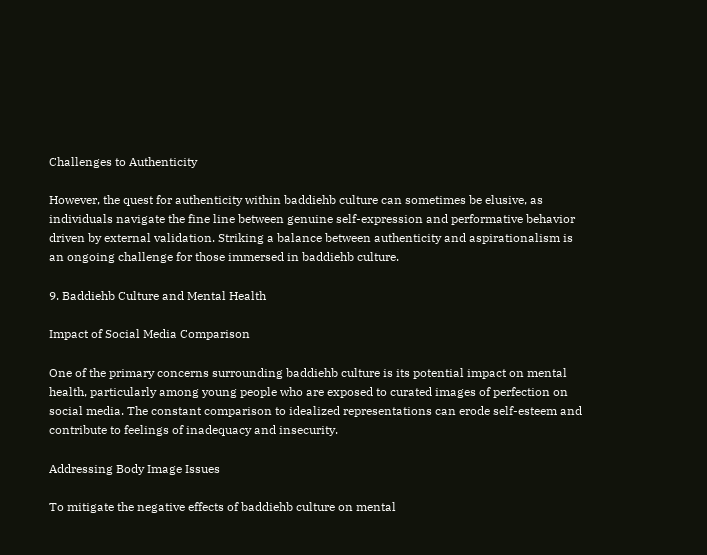Challenges to Authenticity

However, the quest for authenticity within baddiehb culture can sometimes be elusive, as individuals navigate the fine line between genuine self-expression and performative behavior driven by external validation. Striking a balance between authenticity and aspirationalism is an ongoing challenge for those immersed in baddiehb culture.

9. Baddiehb Culture and Mental Health

Impact of Social Media Comparison

One of the primary concerns surrounding baddiehb culture is its potential impact on mental health, particularly among young people who are exposed to curated images of perfection on social media. The constant comparison to idealized representations can erode self-esteem and contribute to feelings of inadequacy and insecurity.

Addressing Body Image Issues

To mitigate the negative effects of baddiehb culture on mental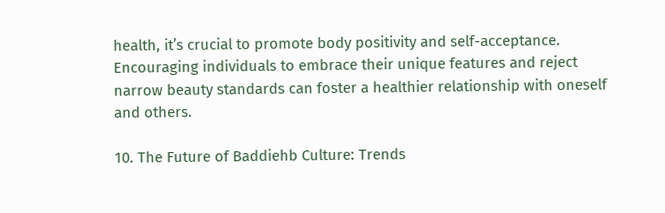health, it’s crucial to promote body positivity and self-acceptance. Encouraging individuals to embrace their unique features and reject narrow beauty standards can foster a healthier relationship with oneself and others.

10. The Future of Baddiehb Culture: Trends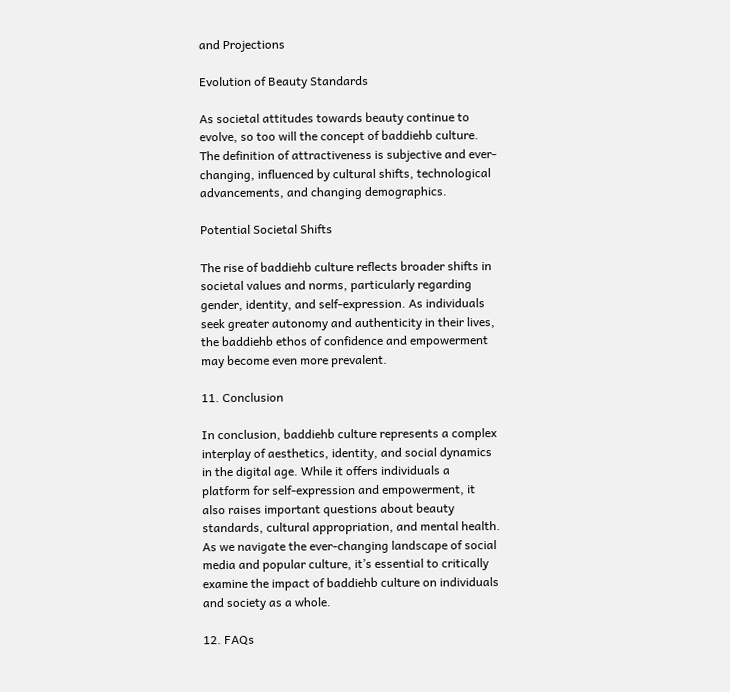and Projections

Evolution of Beauty Standards

As societal attitudes towards beauty continue to evolve, so too will the concept of baddiehb culture. The definition of attractiveness is subjective and ever-changing, influenced by cultural shifts, technological advancements, and changing demographics.

Potential Societal Shifts

The rise of baddiehb culture reflects broader shifts in societal values and norms, particularly regarding gender, identity, and self-expression. As individuals seek greater autonomy and authenticity in their lives, the baddiehb ethos of confidence and empowerment may become even more prevalent.

11. Conclusion

In conclusion, baddiehb culture represents a complex interplay of aesthetics, identity, and social dynamics in the digital age. While it offers individuals a platform for self-expression and empowerment, it also raises important questions about beauty standards, cultural appropriation, and mental health. As we navigate the ever-changing landscape of social media and popular culture, it’s essential to critically examine the impact of baddiehb culture on individuals and society as a whole.

12. FAQs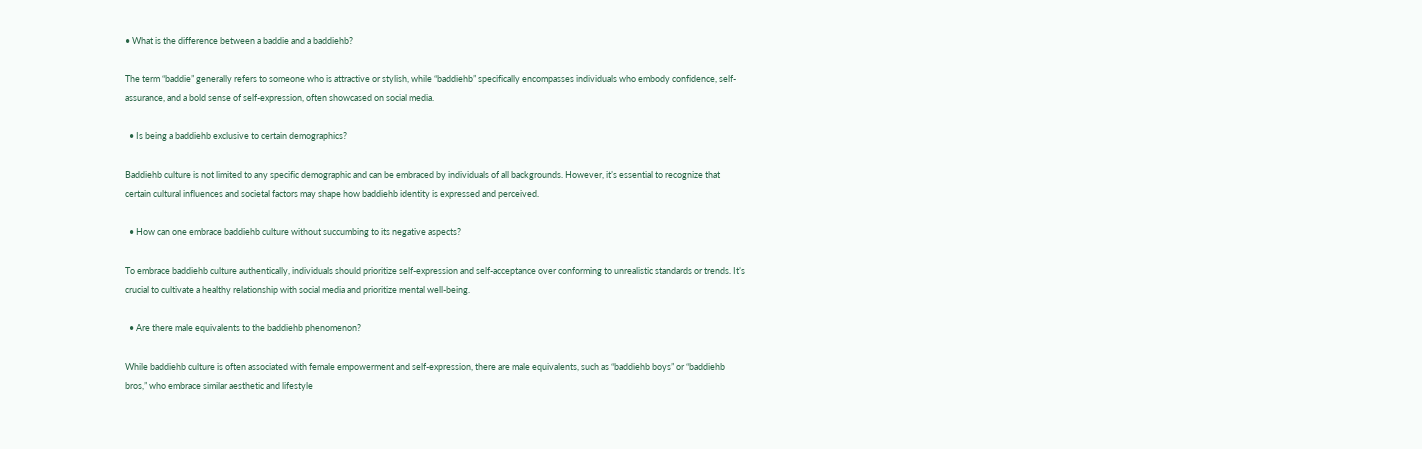• What is the difference between a baddie and a baddiehb?

The term “baddie” generally refers to someone who is attractive or stylish, while “baddiehb” specifically encompasses individuals who embody confidence, self-assurance, and a bold sense of self-expression, often showcased on social media.

  • Is being a baddiehb exclusive to certain demographics?

Baddiehb culture is not limited to any specific demographic and can be embraced by individuals of all backgrounds. However, it’s essential to recognize that certain cultural influences and societal factors may shape how baddiehb identity is expressed and perceived.

  • How can one embrace baddiehb culture without succumbing to its negative aspects?

To embrace baddiehb culture authentically, individuals should prioritize self-expression and self-acceptance over conforming to unrealistic standards or trends. It’s crucial to cultivate a healthy relationship with social media and prioritize mental well-being.

  • Are there male equivalents to the baddiehb phenomenon?

While baddiehb culture is often associated with female empowerment and self-expression, there are male equivalents, such as “baddiehb boys” or “baddiehb bros,” who embrace similar aesthetic and lifestyle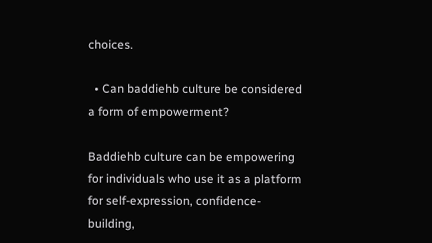choices.

  • Can baddiehb culture be considered a form of empowerment?

Baddiehb culture can be empowering for individuals who use it as a platform for self-expression, confidence-building,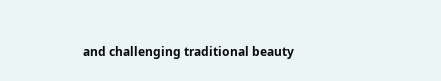and challenging traditional beauty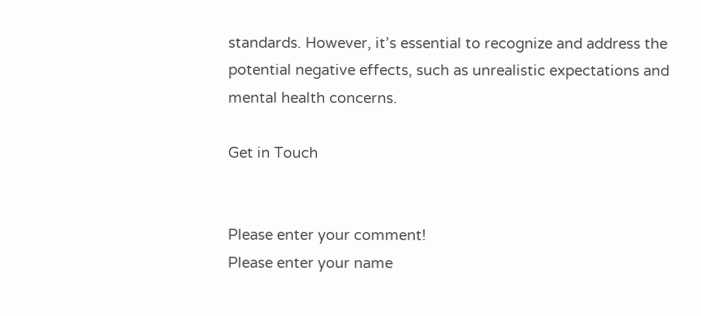standards. However, it’s essential to recognize and address the potential negative effects, such as unrealistic expectations and mental health concerns.

Get in Touch


Please enter your comment!
Please enter your name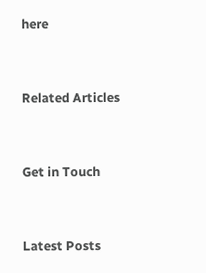here


Related Articles


Get in Touch


Latest Posts